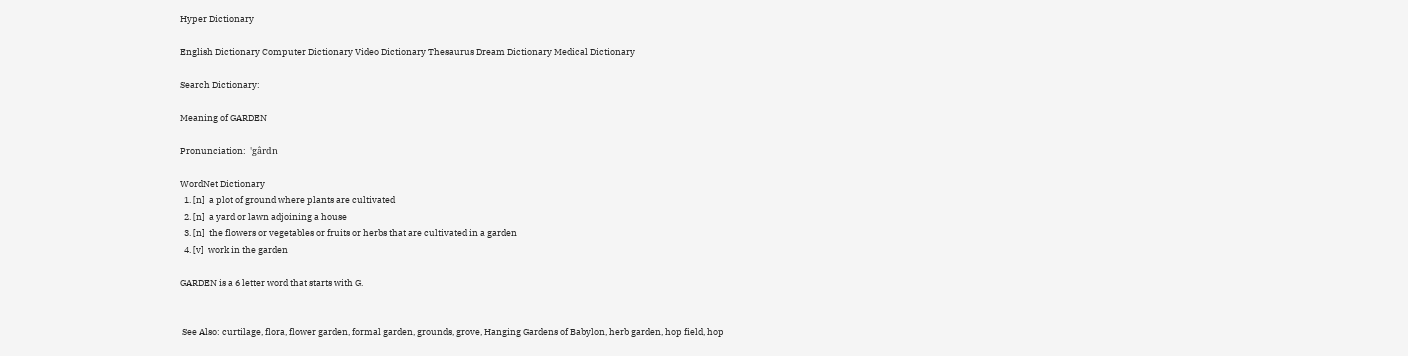Hyper Dictionary

English Dictionary Computer Dictionary Video Dictionary Thesaurus Dream Dictionary Medical Dictionary

Search Dictionary:

Meaning of GARDEN

Pronunciation:  'gârdn

WordNet Dictionary
  1. [n]  a plot of ground where plants are cultivated
  2. [n]  a yard or lawn adjoining a house
  3. [n]  the flowers or vegetables or fruits or herbs that are cultivated in a garden
  4. [v]  work in the garden

GARDEN is a 6 letter word that starts with G.


 See Also: curtilage, flora, flower garden, formal garden, grounds, grove, Hanging Gardens of Babylon, herb garden, hop field, hop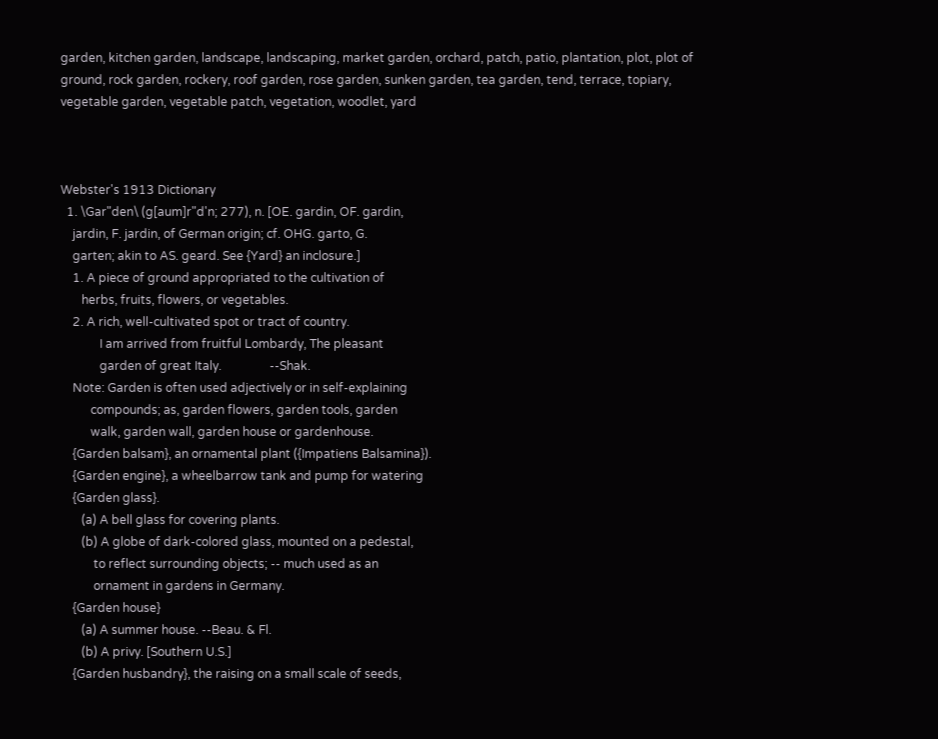garden, kitchen garden, landscape, landscaping, market garden, orchard, patch, patio, plantation, plot, plot of ground, rock garden, rockery, roof garden, rose garden, sunken garden, tea garden, tend, terrace, topiary, vegetable garden, vegetable patch, vegetation, woodlet, yard



Webster's 1913 Dictionary
  1. \Gar"den\ (g[aum]r"d'n; 277), n. [OE. gardin, OF. gardin,
    jardin, F. jardin, of German origin; cf. OHG. garto, G.
    garten; akin to AS. geard. See {Yard} an inclosure.]
    1. A piece of ground appropriated to the cultivation of
       herbs, fruits, flowers, or vegetables.
    2. A rich, well-cultivated spot or tract of country.
             I am arrived from fruitful Lombardy, The pleasant
             garden of great Italy.                --Shak.
    Note: Garden is often used adjectively or in self-explaining
          compounds; as, garden flowers, garden tools, garden
          walk, garden wall, garden house or gardenhouse.
    {Garden balsam}, an ornamental plant ({Impatiens Balsamina}).
    {Garden engine}, a wheelbarrow tank and pump for watering
    {Garden glass}.
       (a) A bell glass for covering plants.
       (b) A globe of dark-colored glass, mounted on a pedestal,
           to reflect surrounding objects; -- much used as an
           ornament in gardens in Germany.
    {Garden house}
       (a) A summer house. --Beau. & Fl.
       (b) A privy. [Southern U.S.]
    {Garden husbandry}, the raising on a small scale of seeds,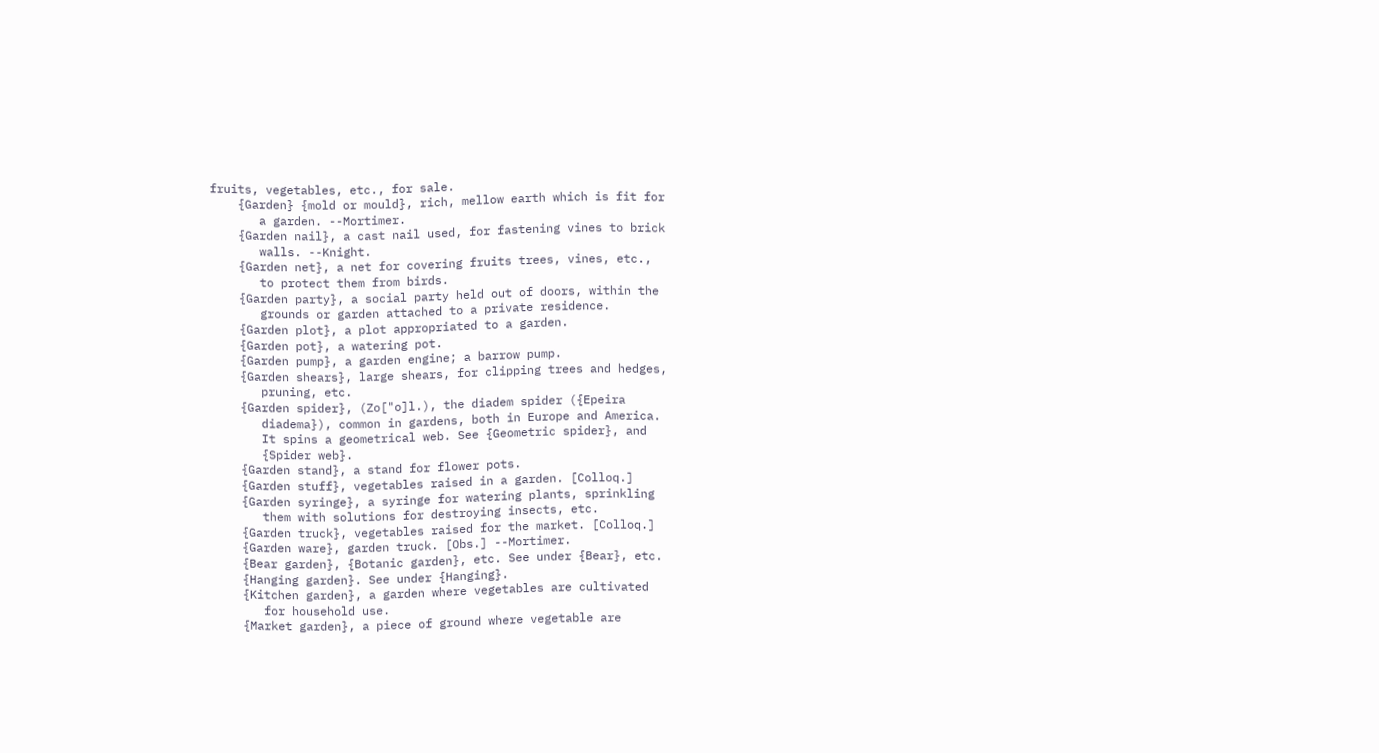fruits, vegetables, etc., for sale.
    {Garden} {mold or mould}, rich, mellow earth which is fit for
       a garden. --Mortimer.
    {Garden nail}, a cast nail used, for fastening vines to brick
       walls. --Knight.
    {Garden net}, a net for covering fruits trees, vines, etc.,
       to protect them from birds.
    {Garden party}, a social party held out of doors, within the
       grounds or garden attached to a private residence.
    {Garden plot}, a plot appropriated to a garden.
    {Garden pot}, a watering pot.
    {Garden pump}, a garden engine; a barrow pump.
    {Garden shears}, large shears, for clipping trees and hedges,
       pruning, etc.
    {Garden spider}, (Zo["o]l.), the diadem spider ({Epeira
       diadema}), common in gardens, both in Europe and America.
       It spins a geometrical web. See {Geometric spider}, and
       {Spider web}.
    {Garden stand}, a stand for flower pots.
    {Garden stuff}, vegetables raised in a garden. [Colloq.]
    {Garden syringe}, a syringe for watering plants, sprinkling
       them with solutions for destroying insects, etc.
    {Garden truck}, vegetables raised for the market. [Colloq.]
    {Garden ware}, garden truck. [Obs.] --Mortimer.
    {Bear garden}, {Botanic garden}, etc. See under {Bear}, etc.
    {Hanging garden}. See under {Hanging}.
    {Kitchen garden}, a garden where vegetables are cultivated
       for household use.
    {Market garden}, a piece of ground where vegetable are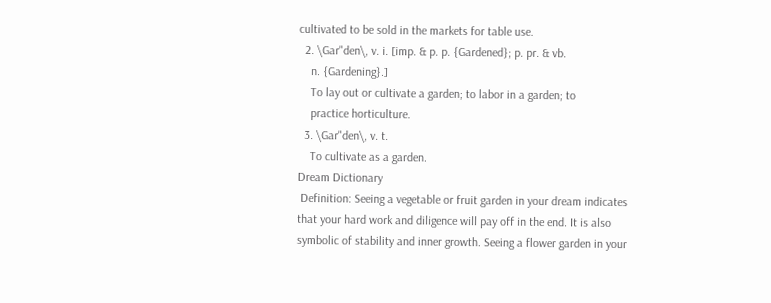cultivated to be sold in the markets for table use.
  2. \Gar"den\, v. i. [imp. & p. p. {Gardened}; p. pr. & vb.
    n. {Gardening}.]
    To lay out or cultivate a garden; to labor in a garden; to
    practice horticulture.
  3. \Gar"den\, v. t.
    To cultivate as a garden.
Dream Dictionary
 Definition: Seeing a vegetable or fruit garden in your dream indicates that your hard work and diligence will pay off in the end. It is also symbolic of stability and inner growth. Seeing a flower garden in your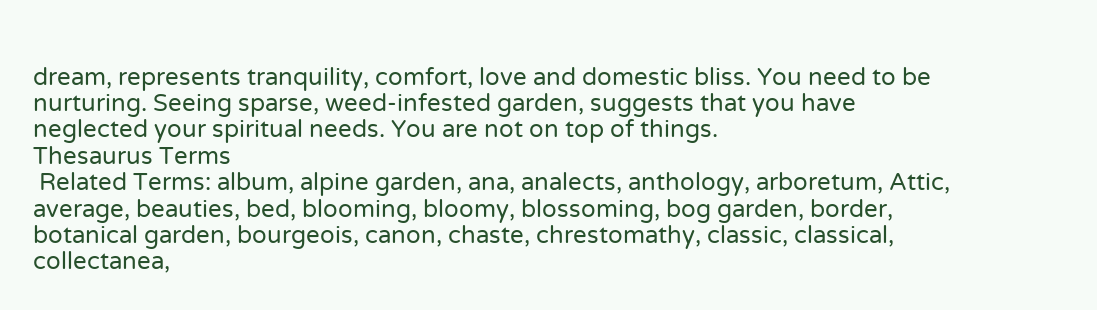dream, represents tranquility, comfort, love and domestic bliss. You need to be nurturing. Seeing sparse, weed-infested garden, suggests that you have neglected your spiritual needs. You are not on top of things.
Thesaurus Terms
 Related Terms: album, alpine garden, ana, analects, anthology, arboretum, Attic, average, beauties, bed, blooming, bloomy, blossoming, bog garden, border, botanical garden, bourgeois, canon, chaste, chrestomathy, classic, classical, collectanea,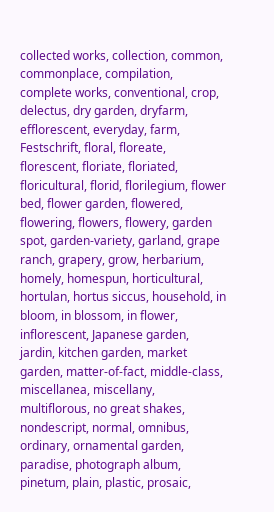collected works, collection, common, commonplace, compilation, complete works, conventional, crop, delectus, dry garden, dryfarm, efflorescent, everyday, farm, Festschrift, floral, floreate, florescent, floriate, floriated, floricultural, florid, florilegium, flower bed, flower garden, flowered, flowering, flowers, flowery, garden spot, garden-variety, garland, grape ranch, grapery, grow, herbarium, homely, homespun, horticultural, hortulan, hortus siccus, household, in bloom, in blossom, in flower, inflorescent, Japanese garden, jardin, kitchen garden, market garden, matter-of-fact, middle-class, miscellanea, miscellany, multiflorous, no great shakes, nondescript, normal, omnibus, ordinary, ornamental garden, paradise, photograph album, pinetum, plain, plastic, prosaic,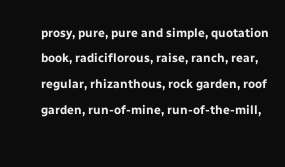prosy, pure, pure and simple, quotation book, radiciflorous, raise, ranch, rear, regular, rhizanthous, rock garden, roof garden, run-of-mine, run-of-the-mill,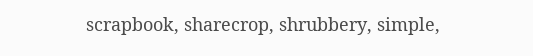scrapbook, sharecrop, shrubbery, simple,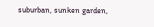suburban, sunken garden,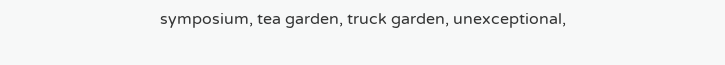symposium, tea garden, truck garden, unexceptional,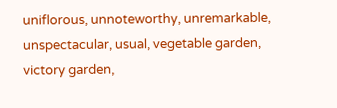uniflorous, unnoteworthy, unremarkable, unspectacular, usual, vegetable garden, victory garden,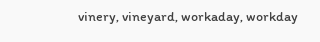vinery, vineyard, workaday, workday